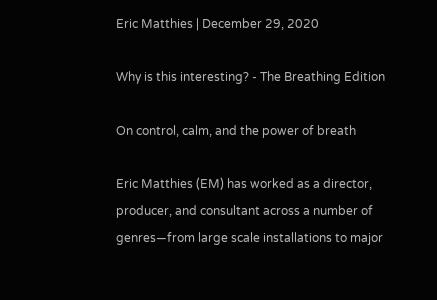Eric Matthies | December 29, 2020

Why is this interesting? - The Breathing Edition

On control, calm, and the power of breath

Eric Matthies (EM) has worked as a director, producer, and consultant across a number of genres—from large scale installations to major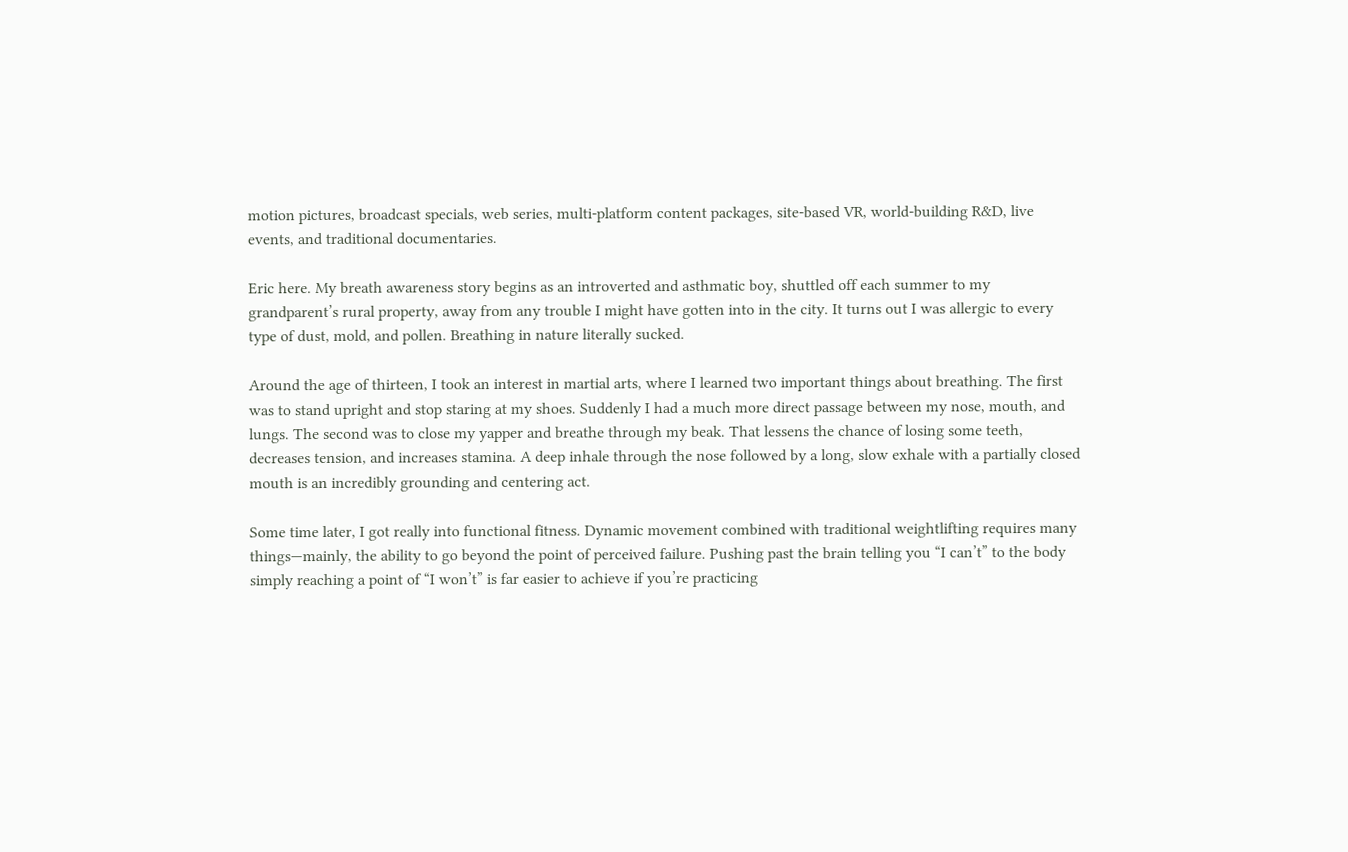motion pictures, broadcast specials, web series, multi-platform content packages, site-based VR, world-building R&D, live events, and traditional documentaries.

Eric here. My breath awareness story begins as an introverted and asthmatic boy, shuttled off each summer to my grandparent’s rural property, away from any trouble I might have gotten into in the city. It turns out I was allergic to every type of dust, mold, and pollen. Breathing in nature literally sucked.

Around the age of thirteen, I took an interest in martial arts, where I learned two important things about breathing. The first was to stand upright and stop staring at my shoes. Suddenly I had a much more direct passage between my nose, mouth, and lungs. The second was to close my yapper and breathe through my beak. That lessens the chance of losing some teeth, decreases tension, and increases stamina. A deep inhale through the nose followed by a long, slow exhale with a partially closed mouth is an incredibly grounding and centering act.

Some time later, I got really into functional fitness. Dynamic movement combined with traditional weightlifting requires many things—mainly, the ability to go beyond the point of perceived failure. Pushing past the brain telling you “I can’t” to the body simply reaching a point of “I won’t” is far easier to achieve if you’re practicing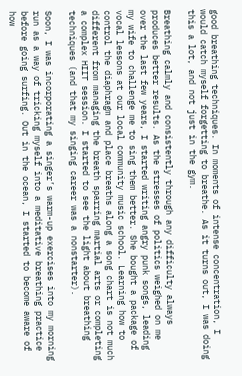good breathing techniques. In moments of intense concentration, I would catch myself forgetting to breathe. As it turns out, I was doing this a lot, and not just in the gym.

Breathing calmly and consistently through any difficulty always produces better results. As the stresses of politics weighed on me over the last few years, I started writing angry punk songs, leading my wife to challenge me to sing them better. She bought a package of vocal lessons at our local community music school. Learning how to control the diaphragm and place breaths along a song chart is not much different from managing the breath sparring martial arts or completing a complex HIIT session. I started to see the light about breathing techniques (and that my singing career was a nonstarter).

Soon, I was incorporating a singer’s warm-up exercises into my morning run as a way of tricking myself into a meditative breathing practice before going surfing. Out in the ocean, I started to become aware of how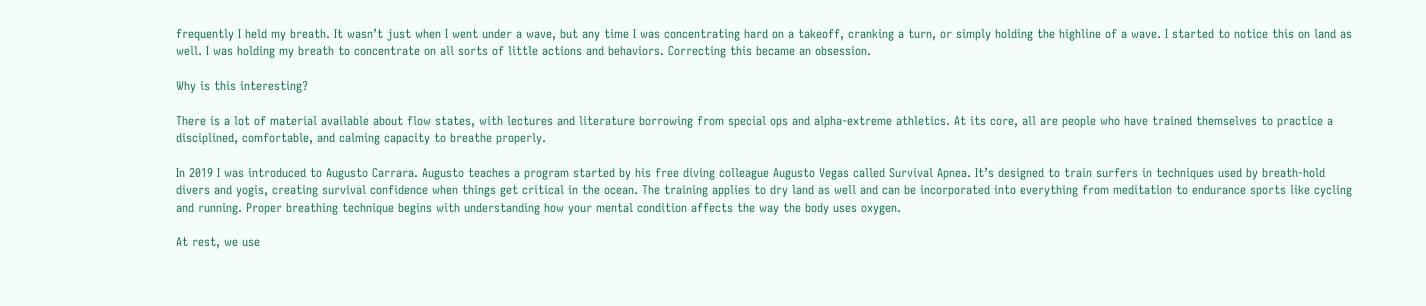frequently I held my breath. It wasn’t just when I went under a wave, but any time I was concentrating hard on a takeoff, cranking a turn, or simply holding the highline of a wave. I started to notice this on land as well. I was holding my breath to concentrate on all sorts of little actions and behaviors. Correcting this became an obsession.

Why is this interesting?

There is a lot of material available about flow states, with lectures and literature borrowing from special ops and alpha-extreme athletics. At its core, all are people who have trained themselves to practice a disciplined, comfortable, and calming capacity to breathe properly.

In 2019 I was introduced to Augusto Carrara. Augusto teaches a program started by his free diving colleague Augusto Vegas called Survival Apnea. It’s designed to train surfers in techniques used by breath-hold divers and yogis, creating survival confidence when things get critical in the ocean. The training applies to dry land as well and can be incorporated into everything from meditation to endurance sports like cycling and running. Proper breathing technique begins with understanding how your mental condition affects the way the body uses oxygen.

At rest, we use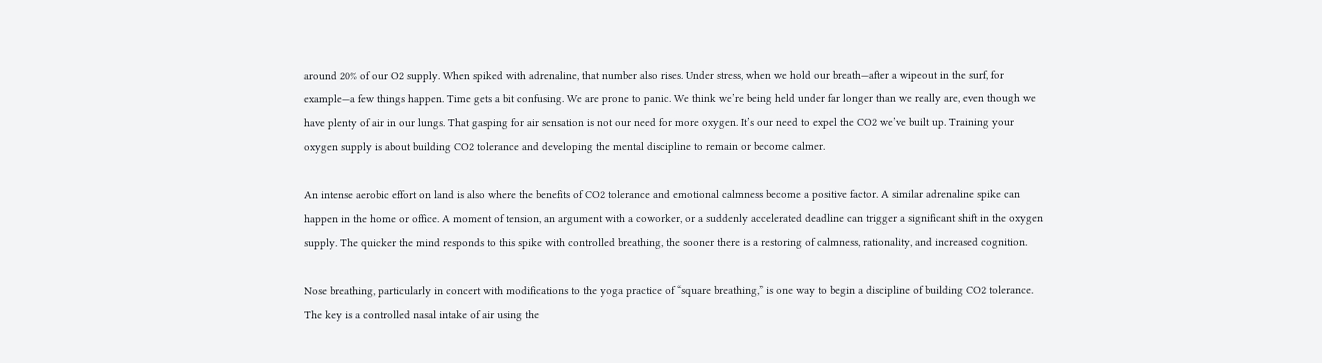around 20% of our O2 supply. When spiked with adrenaline, that number also rises. Under stress, when we hold our breath—after a wipeout in the surf, for example—a few things happen. Time gets a bit confusing. We are prone to panic. We think we’re being held under far longer than we really are, even though we have plenty of air in our lungs. That gasping for air sensation is not our need for more oxygen. It’s our need to expel the CO2 we’ve built up. Training your oxygen supply is about building CO2 tolerance and developing the mental discipline to remain or become calmer.

An intense aerobic effort on land is also where the benefits of CO2 tolerance and emotional calmness become a positive factor. A similar adrenaline spike can happen in the home or office. A moment of tension, an argument with a coworker, or a suddenly accelerated deadline can trigger a significant shift in the oxygen supply. The quicker the mind responds to this spike with controlled breathing, the sooner there is a restoring of calmness, rationality, and increased cognition.

Nose breathing, particularly in concert with modifications to the yoga practice of “square breathing,” is one way to begin a discipline of building CO2 tolerance. The key is a controlled nasal intake of air using the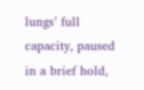lungs’ full capacity, paused in a brief hold,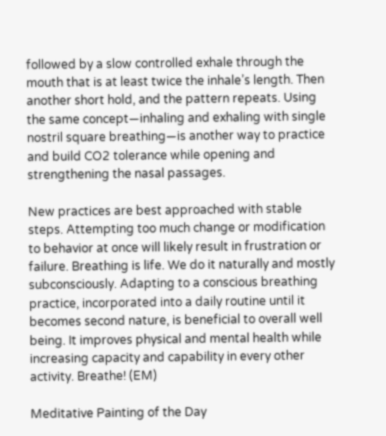followed by a slow controlled exhale through the mouth that is at least twice the inhale’s length. Then another short hold, and the pattern repeats. Using the same concept—inhaling and exhaling with single nostril square breathing—is another way to practice and build CO2 tolerance while opening and strengthening the nasal passages.

New practices are best approached with stable steps. Attempting too much change or modification to behavior at once will likely result in frustration or failure. Breathing is life. We do it naturally and mostly subconsciously. Adapting to a conscious breathing practice, incorporated into a daily routine until it becomes second nature, is beneficial to overall well being. It improves physical and mental health while increasing capacity and capability in every other activity. Breathe! (EM)

Meditative Painting of the Day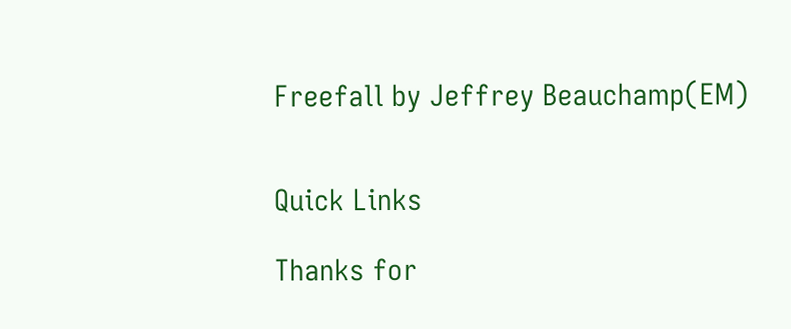Freefall by Jeffrey Beauchamp(EM)


Quick Links

Thanks for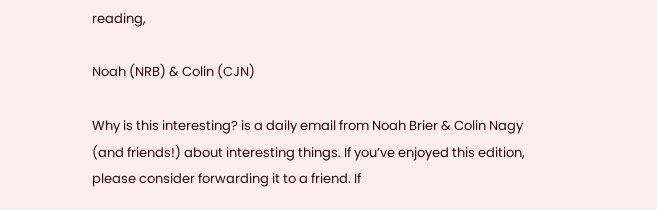reading,

Noah (NRB) & Colin (CJN)

Why is this interesting? is a daily email from Noah Brier & Colin Nagy (and friends!) about interesting things. If you’ve enjoyed this edition, please consider forwarding it to a friend. If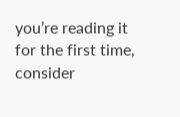you’re reading it for the first time, consider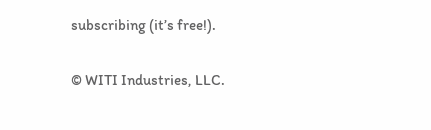subscribing (it’s free!).

© WITI Industries, LLC.